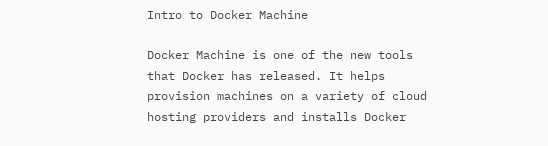Intro to Docker Machine

Docker Machine is one of the new tools that Docker has released. It helps provision machines on a variety of cloud hosting providers and installs Docker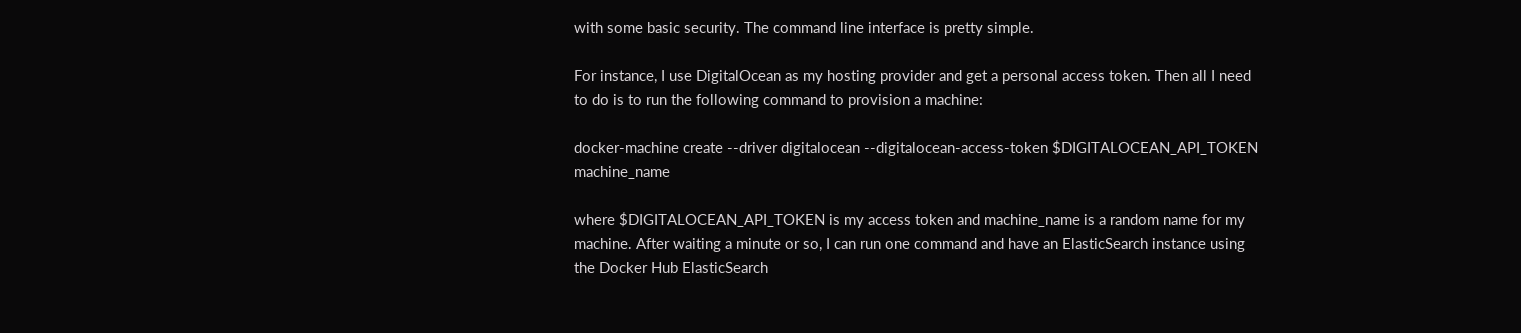with some basic security. The command line interface is pretty simple.

For instance, I use DigitalOcean as my hosting provider and get a personal access token. Then all I need to do is to run the following command to provision a machine:

docker-machine create --driver digitalocean --digitalocean-access-token $DIGITALOCEAN_API_TOKEN machine_name

where $DIGITALOCEAN_API_TOKEN is my access token and machine_name is a random name for my machine. After waiting a minute or so, I can run one command and have an ElasticSearch instance using the Docker Hub ElasticSearch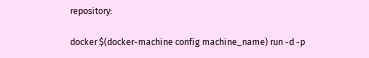repository:

docker $(docker-machine config machine_name) run -d -p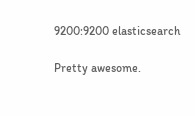9200:9200 elasticsearch

Pretty awesome.